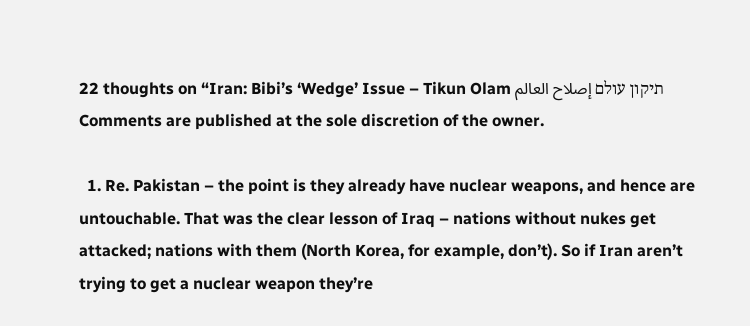22 thoughts on “Iran: Bibi’s ‘Wedge’ Issue – Tikun Olam תיקון עולם إصلاح العالم
Comments are published at the sole discretion of the owner.

  1. Re. Pakistan – the point is they already have nuclear weapons, and hence are untouchable. That was the clear lesson of Iraq – nations without nukes get attacked; nations with them (North Korea, for example, don’t). So if Iran aren’t trying to get a nuclear weapon they’re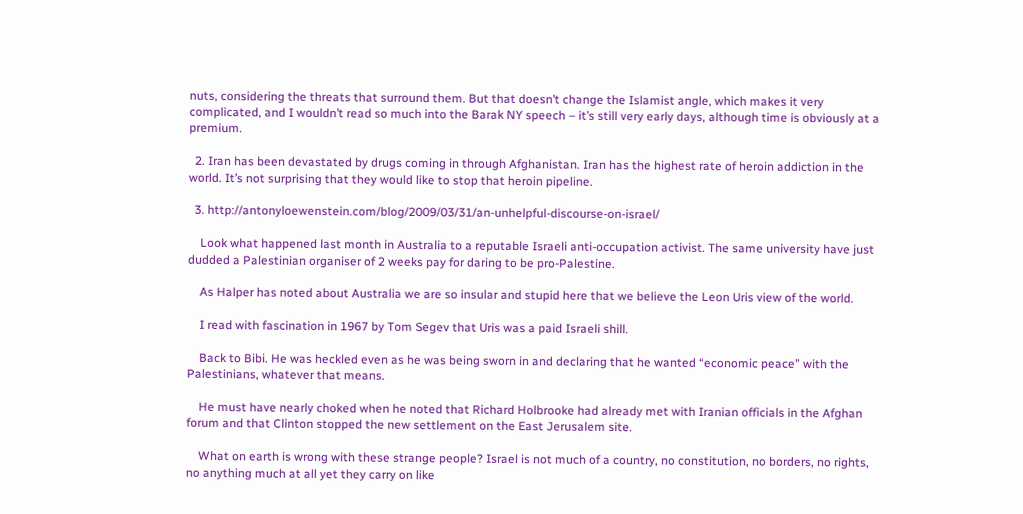nuts, considering the threats that surround them. But that doesn’t change the Islamist angle, which makes it very complicated, and I wouldn’t read so much into the Barak NY speech – it’s still very early days, although time is obviously at a premium.

  2. Iran has been devastated by drugs coming in through Afghanistan. Iran has the highest rate of heroin addiction in the world. It’s not surprising that they would like to stop that heroin pipeline.

  3. http://antonyloewenstein.com/blog/2009/03/31/an-unhelpful-discourse-on-israel/

    Look what happened last month in Australia to a reputable Israeli anti-occupation activist. The same university have just dudded a Palestinian organiser of 2 weeks pay for daring to be pro-Palestine.

    As Halper has noted about Australia we are so insular and stupid here that we believe the Leon Uris view of the world.

    I read with fascination in 1967 by Tom Segev that Uris was a paid Israeli shill.

    Back to Bibi. He was heckled even as he was being sworn in and declaring that he wanted “economic peace” with the Palestinians, whatever that means.

    He must have nearly choked when he noted that Richard Holbrooke had already met with Iranian officials in the Afghan forum and that Clinton stopped the new settlement on the East Jerusalem site.

    What on earth is wrong with these strange people? Israel is not much of a country, no constitution, no borders, no rights, no anything much at all yet they carry on like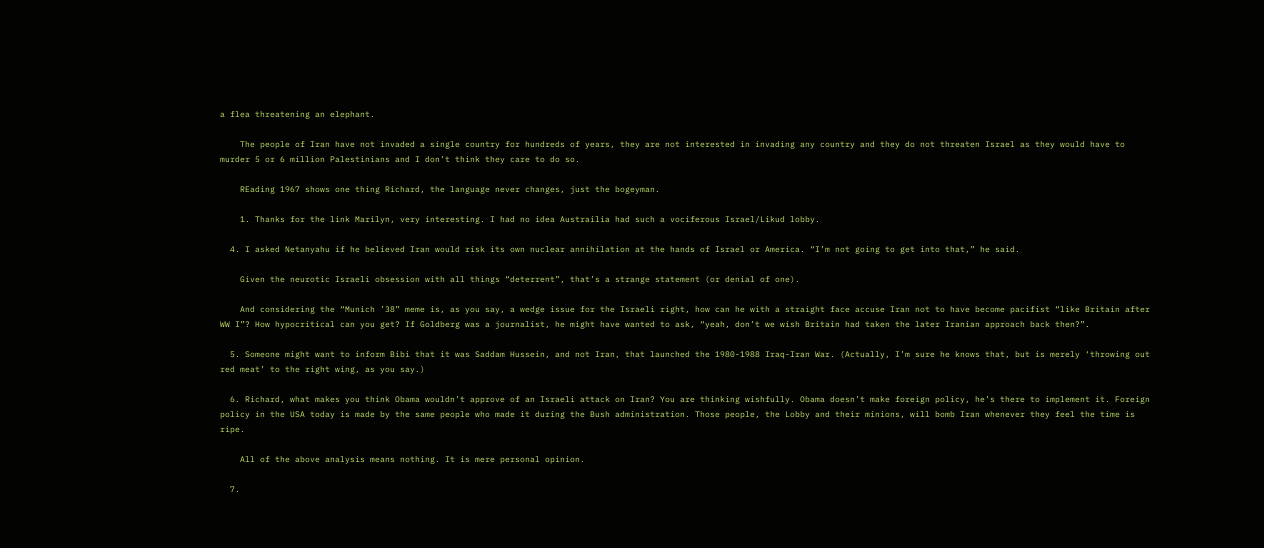a flea threatening an elephant.

    The people of Iran have not invaded a single country for hundreds of years, they are not interested in invading any country and they do not threaten Israel as they would have to murder 5 or 6 million Palestinians and I don’t think they care to do so.

    REading 1967 shows one thing Richard, the language never changes, just the bogeyman.

    1. Thanks for the link Marilyn, very interesting. I had no idea Austrailia had such a vociferous Israel/Likud lobby.

  4. I asked Netanyahu if he believed Iran would risk its own nuclear annihilation at the hands of Israel or America. “I’m not going to get into that,” he said.

    Given the neurotic Israeli obsession with all things “deterrent”, that’s a strange statement (or denial of one).

    And considering the “Munich ’38” meme is, as you say, a wedge issue for the Israeli right, how can he with a straight face accuse Iran not to have become pacifist “like Britain after WW I”? How hypocritical can you get? If Goldberg was a journalist, he might have wanted to ask, “yeah, don’t we wish Britain had taken the later Iranian approach back then?”.

  5. Someone might want to inform Bibi that it was Saddam Hussein, and not Iran, that launched the 1980-1988 Iraq-Iran War. (Actually, I’m sure he knows that, but is merely ‘throwing out red meat’ to the right wing, as you say.)

  6. Richard, what makes you think Obama wouldn’t approve of an Israeli attack on Iran? You are thinking wishfully. Obama doesn’t make foreign policy, he’s there to implement it. Foreign policy in the USA today is made by the same people who made it during the Bush administration. Those people, the Lobby and their minions, will bomb Iran whenever they feel the time is ripe.

    All of the above analysis means nothing. It is mere personal opinion.

  7.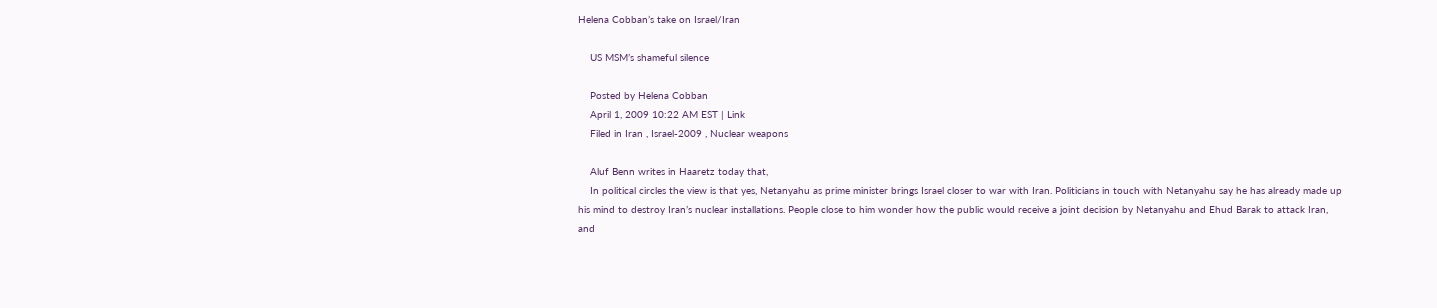Helena Cobban’s take on Israel/Iran

    US MSM’s shameful silence

    Posted by Helena Cobban
    April 1, 2009 10:22 AM EST | Link
    Filed in Iran , Israel-2009 , Nuclear weapons

    Aluf Benn writes in Haaretz today that,
    In political circles the view is that yes, Netanyahu as prime minister brings Israel closer to war with Iran. Politicians in touch with Netanyahu say he has already made up his mind to destroy Iran’s nuclear installations. People close to him wonder how the public would receive a joint decision by Netanyahu and Ehud Barak to attack Iran, and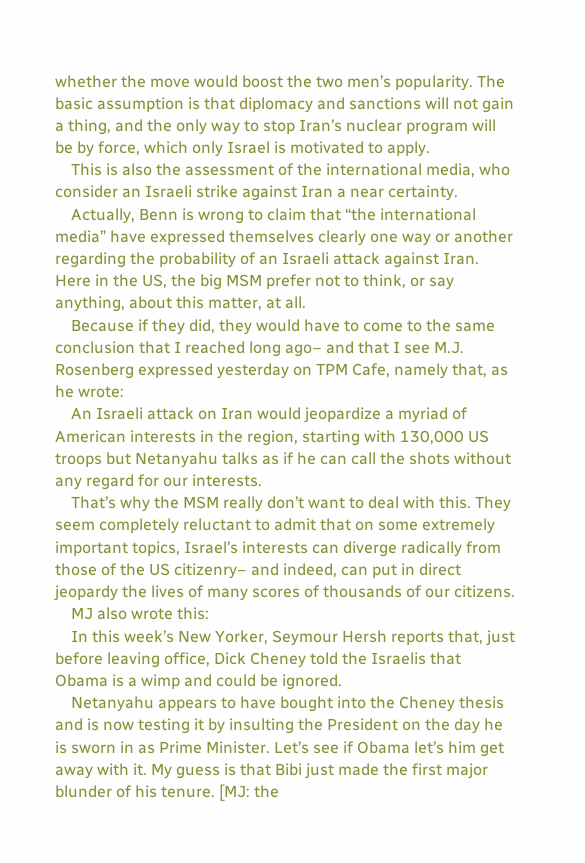whether the move would boost the two men’s popularity. The basic assumption is that diplomacy and sanctions will not gain a thing, and the only way to stop Iran’s nuclear program will be by force, which only Israel is motivated to apply.
    This is also the assessment of the international media, who consider an Israeli strike against Iran a near certainty.
    Actually, Benn is wrong to claim that “the international media” have expressed themselves clearly one way or another regarding the probability of an Israeli attack against Iran. Here in the US, the big MSM prefer not to think, or say anything, about this matter, at all.
    Because if they did, they would have to come to the same conclusion that I reached long ago– and that I see M.J. Rosenberg expressed yesterday on TPM Cafe, namely that, as he wrote:
    An Israeli attack on Iran would jeopardize a myriad of American interests in the region, starting with 130,000 US troops but Netanyahu talks as if he can call the shots without any regard for our interests.
    That’s why the MSM really don’t want to deal with this. They seem completely reluctant to admit that on some extremely important topics, Israel’s interests can diverge radically from those of the US citizenry– and indeed, can put in direct jeopardy the lives of many scores of thousands of our citizens.
    MJ also wrote this:
    In this week’s New Yorker, Seymour Hersh reports that, just before leaving office, Dick Cheney told the Israelis that Obama is a wimp and could be ignored.
    Netanyahu appears to have bought into the Cheney thesis and is now testing it by insulting the President on the day he is sworn in as Prime Minister. Let’s see if Obama let’s him get away with it. My guess is that Bibi just made the first major blunder of his tenure. [MJ: the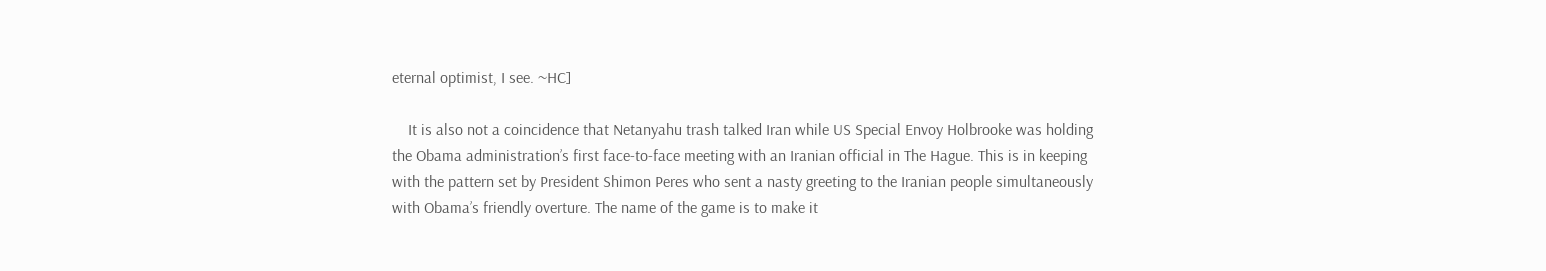eternal optimist, I see. ~HC]

    It is also not a coincidence that Netanyahu trash talked Iran while US Special Envoy Holbrooke was holding the Obama administration’s first face-to-face meeting with an Iranian official in The Hague. This is in keeping with the pattern set by President Shimon Peres who sent a nasty greeting to the Iranian people simultaneously with Obama’s friendly overture. The name of the game is to make it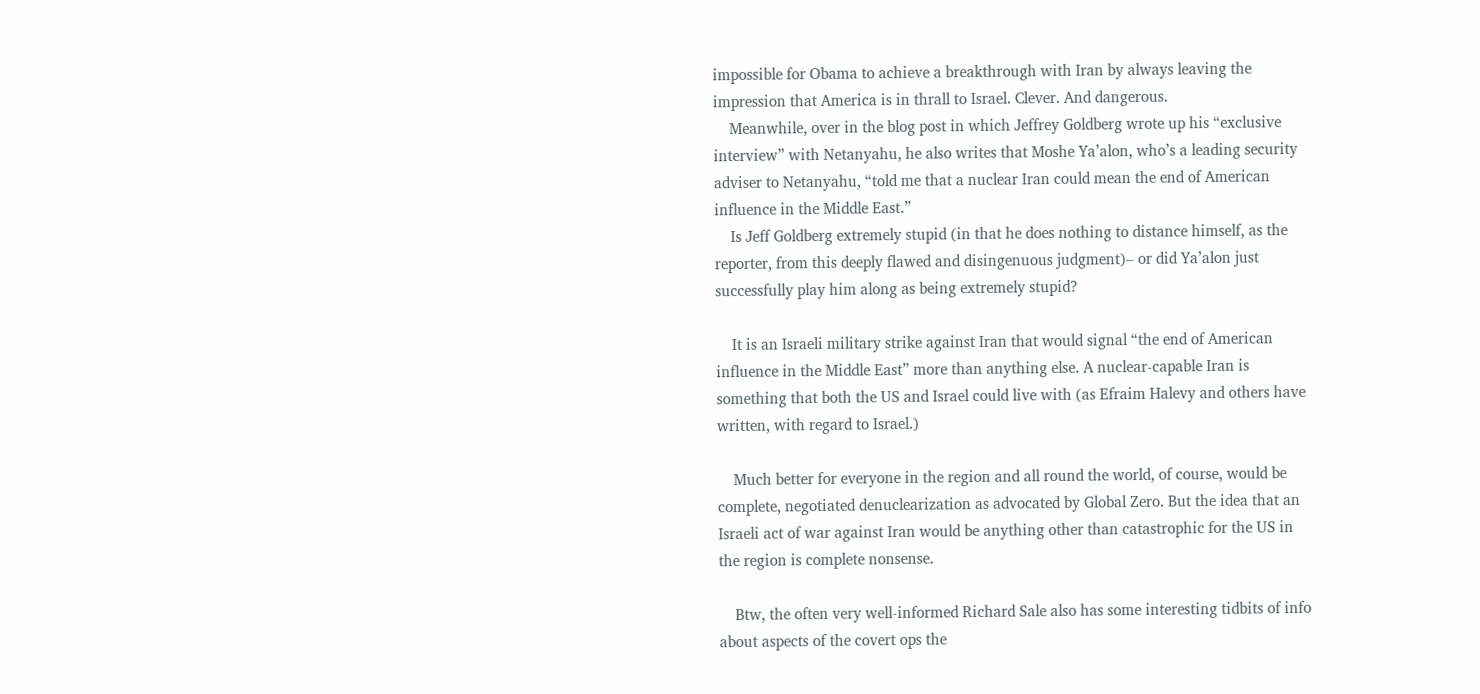impossible for Obama to achieve a breakthrough with Iran by always leaving the impression that America is in thrall to Israel. Clever. And dangerous.
    Meanwhile, over in the blog post in which Jeffrey Goldberg wrote up his “exclusive interview” with Netanyahu, he also writes that Moshe Ya’alon, who’s a leading security adviser to Netanyahu, “told me that a nuclear Iran could mean the end of American influence in the Middle East.”
    Is Jeff Goldberg extremely stupid (in that he does nothing to distance himself, as the reporter, from this deeply flawed and disingenuous judgment)– or did Ya’alon just successfully play him along as being extremely stupid?

    It is an Israeli military strike against Iran that would signal “the end of American influence in the Middle East” more than anything else. A nuclear-capable Iran is something that both the US and Israel could live with (as Efraim Halevy and others have written, with regard to Israel.)

    Much better for everyone in the region and all round the world, of course, would be complete, negotiated denuclearization as advocated by Global Zero. But the idea that an Israeli act of war against Iran would be anything other than catastrophic for the US in the region is complete nonsense.

    Btw, the often very well-informed Richard Sale also has some interesting tidbits of info about aspects of the covert ops the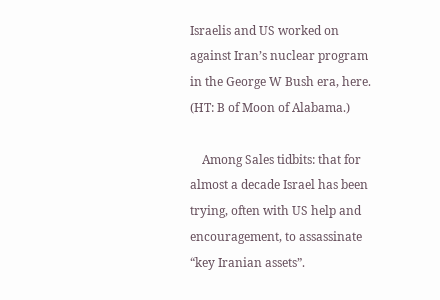Israelis and US worked on against Iran’s nuclear program in the George W Bush era, here. (HT: B of Moon of Alabama.)

    Among Sales tidbits: that for almost a decade Israel has been trying, often with US help and encouragement, to assassinate “key Iranian assets”.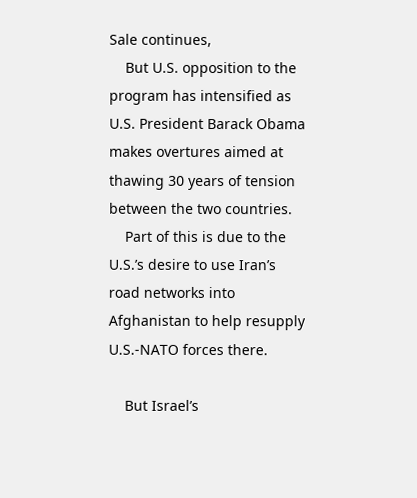Sale continues,
    But U.S. opposition to the program has intensified as U.S. President Barack Obama makes overtures aimed at thawing 30 years of tension between the two countries.
    Part of this is due to the U.S.’s desire to use Iran’s road networks into Afghanistan to help resupply U.S.-NATO forces there.

    But Israel’s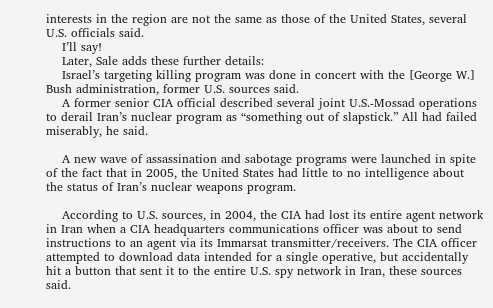interests in the region are not the same as those of the United States, several U.S. officials said.
    I’ll say!
    Later, Sale adds these further details:
    Israel’s targeting killing program was done in concert with the [George W.] Bush administration, former U.S. sources said.
    A former senior CIA official described several joint U.S.-Mossad operations to derail Iran’s nuclear program as “something out of slapstick.” All had failed miserably, he said.

    A new wave of assassination and sabotage programs were launched in spite of the fact that in 2005, the United States had little to no intelligence about the status of Iran’s nuclear weapons program.

    According to U.S. sources, in 2004, the CIA had lost its entire agent network in Iran when a CIA headquarters communications officer was about to send instructions to an agent via its Immarsat transmitter/receivers. The CIA officer attempted to download data intended for a single operative, but accidentally hit a button that sent it to the entire U.S. spy network in Iran, these sources said.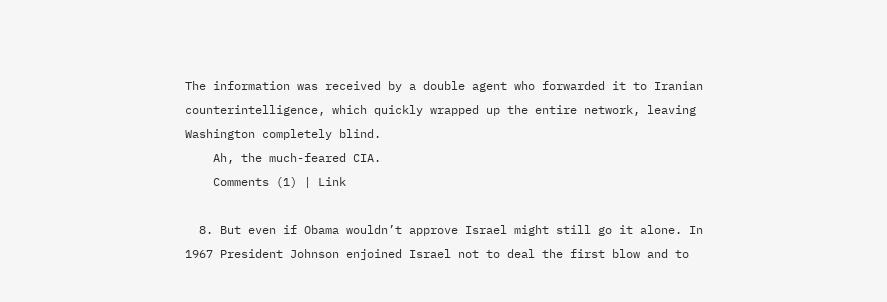The information was received by a double agent who forwarded it to Iranian counterintelligence, which quickly wrapped up the entire network, leaving Washington completely blind.
    Ah, the much-feared CIA.
    Comments (1) | Link

  8. But even if Obama wouldn’t approve Israel might still go it alone. In 1967 President Johnson enjoined Israel not to deal the first blow and to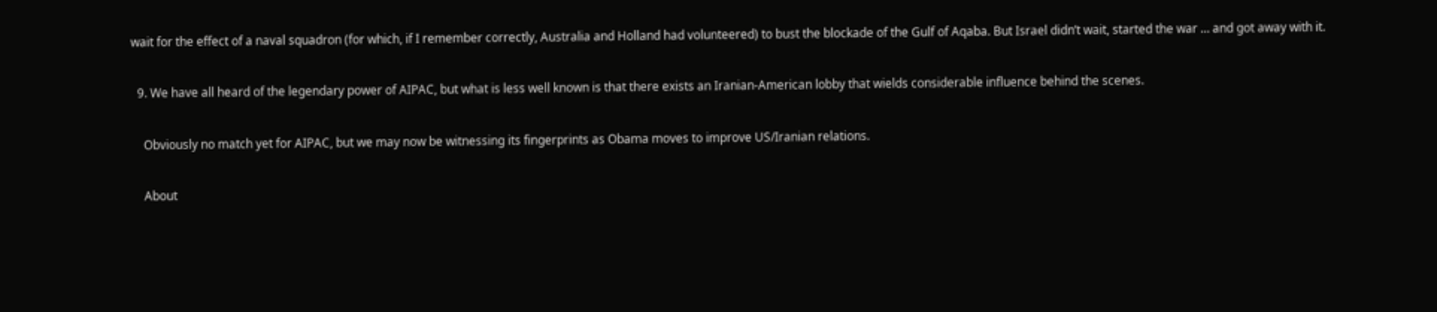wait for the effect of a naval squadron (for which, if I remember correctly, Australia and Holland had volunteered) to bust the blockade of the Gulf of Aqaba. But Israel didn’t wait, started the war … and got away with it.

  9. We have all heard of the legendary power of AIPAC, but what is less well known is that there exists an Iranian-American lobby that wields considerable influence behind the scenes.

    Obviously no match yet for AIPAC, but we may now be witnessing its fingerprints as Obama moves to improve US/Iranian relations.

    About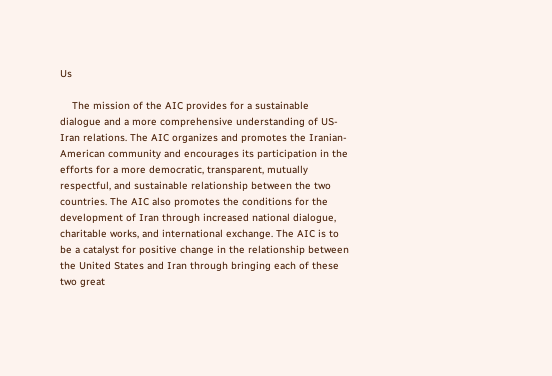Us

    The mission of the AIC provides for a sustainable dialogue and a more comprehensive understanding of US-Iran relations. The AIC organizes and promotes the Iranian-American community and encourages its participation in the efforts for a more democratic, transparent, mutually respectful, and sustainable relationship between the two countries. The AIC also promotes the conditions for the development of Iran through increased national dialogue, charitable works, and international exchange. The AIC is to be a catalyst for positive change in the relationship between the United States and Iran through bringing each of these two great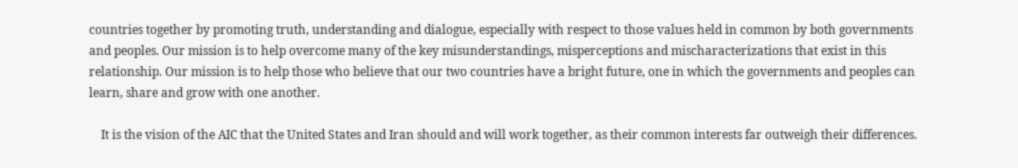countries together by promoting truth, understanding and dialogue, especially with respect to those values held in common by both governments and peoples. Our mission is to help overcome many of the key misunderstandings, misperceptions and mischaracterizations that exist in this relationship. Our mission is to help those who believe that our two countries have a bright future, one in which the governments and peoples can learn, share and grow with one another.

    It is the vision of the AIC that the United States and Iran should and will work together, as their common interests far outweigh their differences.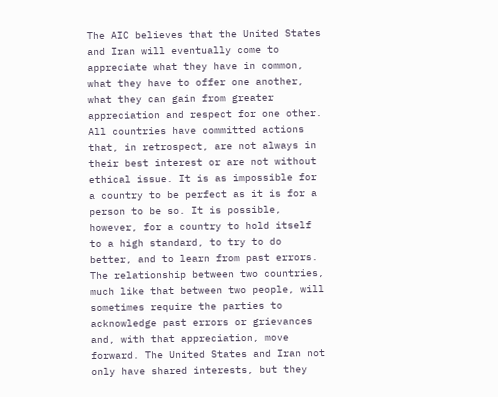The AIC believes that the United States and Iran will eventually come to appreciate what they have in common, what they have to offer one another, what they can gain from greater appreciation and respect for one other. All countries have committed actions that, in retrospect, are not always in their best interest or are not without ethical issue. It is as impossible for a country to be perfect as it is for a person to be so. It is possible, however, for a country to hold itself to a high standard, to try to do better, and to learn from past errors. The relationship between two countries, much like that between two people, will sometimes require the parties to acknowledge past errors or grievances and, with that appreciation, move forward. The United States and Iran not only have shared interests, but they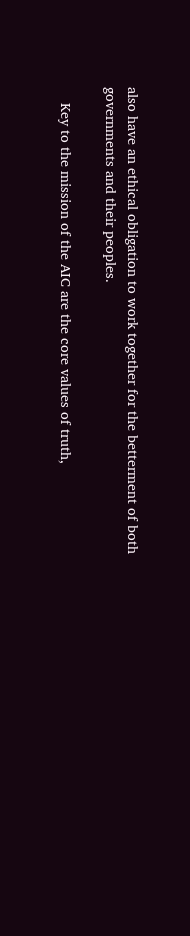also have an ethical obligation to work together for the betterment of both governments and their peoples.

    Key to the mission of the AIC are the core values of truth,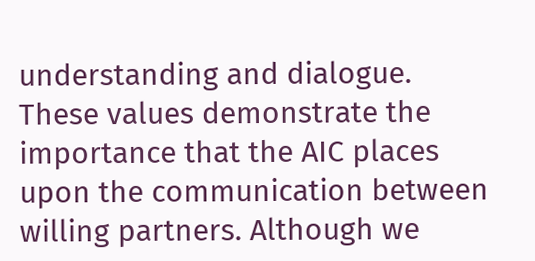understanding and dialogue. These values demonstrate the importance that the AIC places upon the communication between willing partners. Although we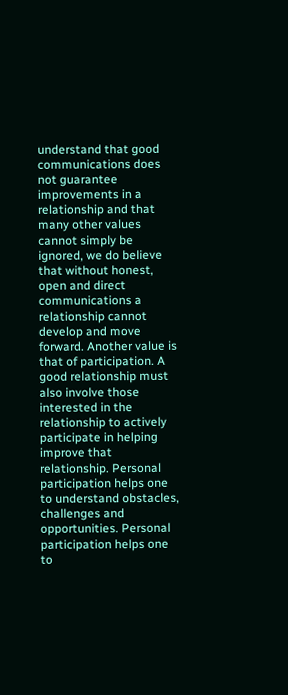understand that good communications does not guarantee improvements in a relationship and that many other values cannot simply be ignored, we do believe that without honest, open and direct communications a relationship cannot develop and move forward. Another value is that of participation. A good relationship must also involve those interested in the relationship to actively participate in helping improve that relationship. Personal participation helps one to understand obstacles, challenges and opportunities. Personal participation helps one to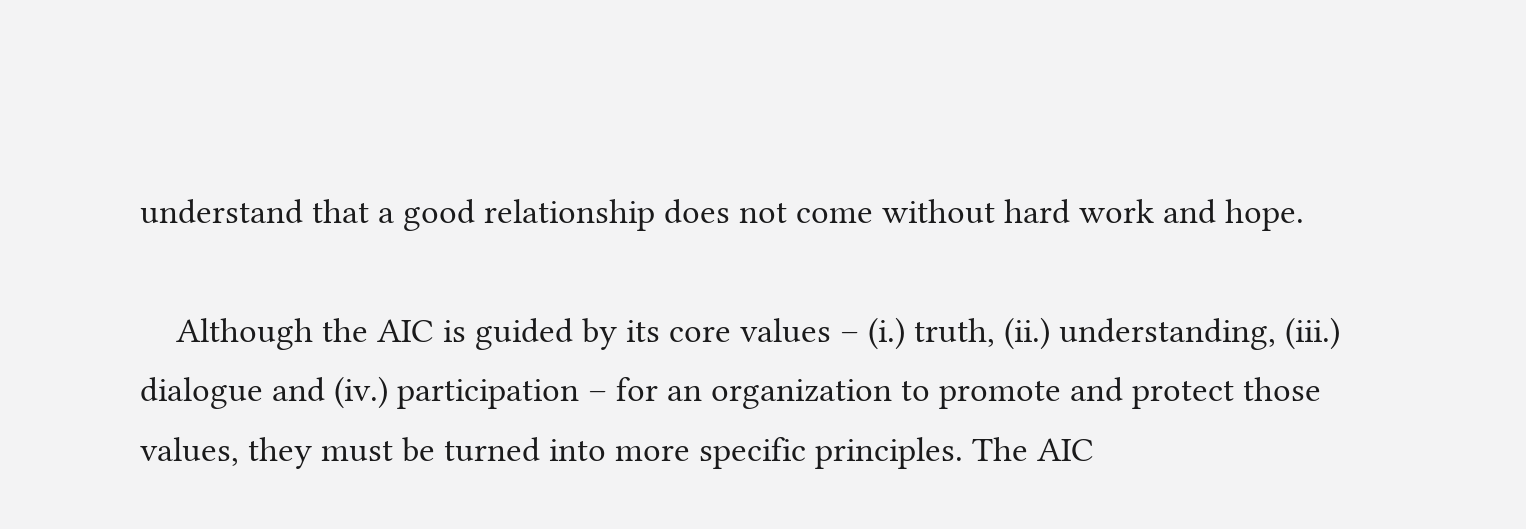understand that a good relationship does not come without hard work and hope.

    Although the AIC is guided by its core values – (i.) truth, (ii.) understanding, (iii.) dialogue and (iv.) participation – for an organization to promote and protect those values, they must be turned into more specific principles. The AIC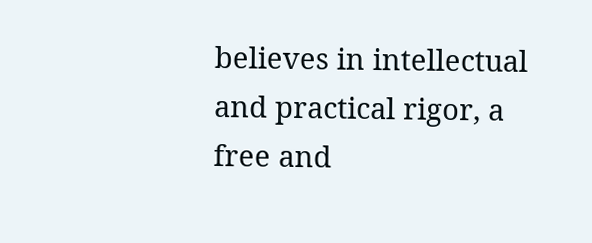believes in intellectual and practical rigor, a free and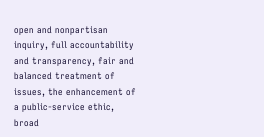open and nonpartisan inquiry, full accountability and transparency, fair and balanced treatment of issues, the enhancement of a public-service ethic, broad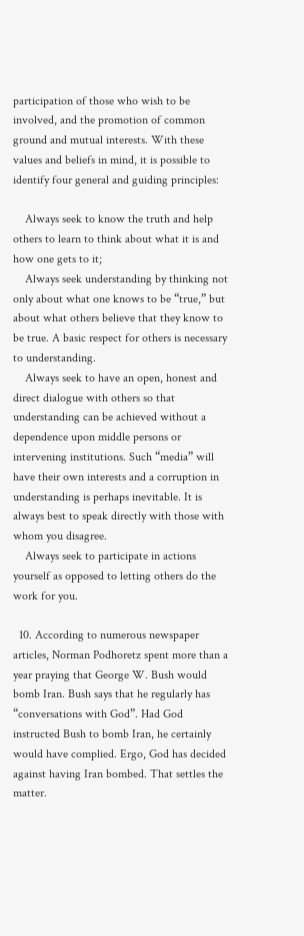participation of those who wish to be involved, and the promotion of common ground and mutual interests. With these values and beliefs in mind, it is possible to identify four general and guiding principles:

    Always seek to know the truth and help others to learn to think about what it is and how one gets to it;
    Always seek understanding by thinking not only about what one knows to be “true,” but about what others believe that they know to be true. A basic respect for others is necessary to understanding.
    Always seek to have an open, honest and direct dialogue with others so that understanding can be achieved without a dependence upon middle persons or intervening institutions. Such “media” will have their own interests and a corruption in understanding is perhaps inevitable. It is always best to speak directly with those with whom you disagree.
    Always seek to participate in actions yourself as opposed to letting others do the work for you.

  10. According to numerous newspaper articles, Norman Podhoretz spent more than a year praying that George W. Bush would bomb Iran. Bush says that he regularly has “conversations with God”. Had God instructed Bush to bomb Iran, he certainly would have complied. Ergo, God has decided against having Iran bombed. That settles the matter.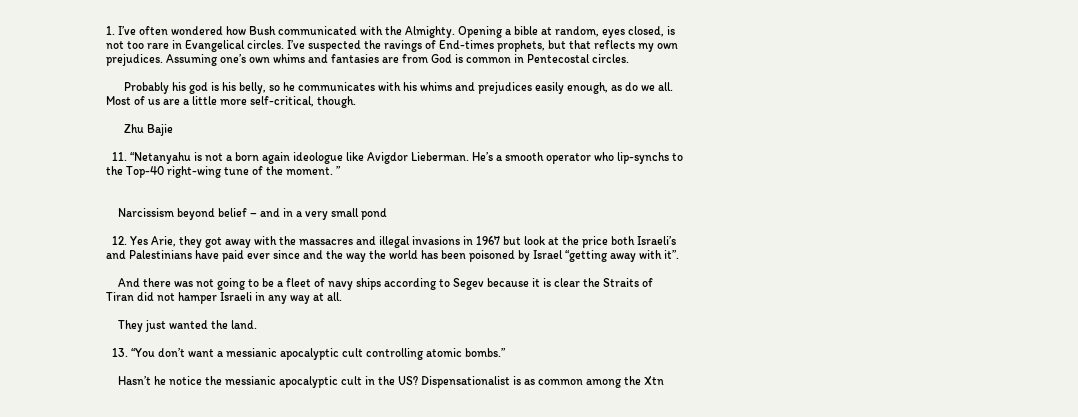1. I’ve often wondered how Bush communicated with the Almighty. Opening a bible at random, eyes closed, is not too rare in Evangelical circles. I’ve suspected the ravings of End-times prophets, but that reflects my own prejudices. Assuming one’s own whims and fantasies are from God is common in Pentecostal circles.

      Probably his god is his belly, so he communicates with his whims and prejudices easily enough, as do we all. Most of us are a little more self-critical, though.

      Zhu Bajie

  11. “Netanyahu is not a born again ideologue like Avigdor Lieberman. He’s a smooth operator who lip-synchs to the Top-40 right-wing tune of the moment. ”


    Narcissism beyond belief – and in a very small pond

  12. Yes Arie, they got away with the massacres and illegal invasions in 1967 but look at the price both Israeli’s and Palestinians have paid ever since and the way the world has been poisoned by Israel “getting away with it”.

    And there was not going to be a fleet of navy ships according to Segev because it is clear the Straits of Tiran did not hamper Israeli in any way at all.

    They just wanted the land.

  13. “You don’t want a messianic apocalyptic cult controlling atomic bombs.”

    Hasn’t he notice the messianic apocalyptic cult in the US? Dispensationalist is as common among the Xtn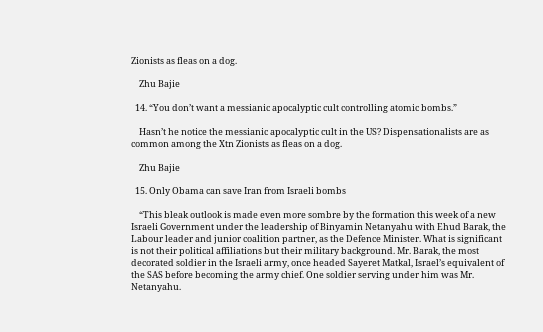Zionists as fleas on a dog.

    Zhu Bajie

  14. “You don’t want a messianic apocalyptic cult controlling atomic bombs.”

    Hasn’t he notice the messianic apocalyptic cult in the US? Dispensationalists are as common among the Xtn Zionists as fleas on a dog.

    Zhu Bajie

  15. Only Obama can save Iran from Israeli bombs

    “This bleak outlook is made even more sombre by the formation this week of a new Israeli Government under the leadership of Binyamin Netanyahu with Ehud Barak, the Labour leader and junior coalition partner, as the Defence Minister. What is significant is not their political affiliations but their military background. Mr. Barak, the most decorated soldier in the Israeli army, once headed Sayeret Matkal, Israel’s equivalent of the SAS before becoming the army chief. One soldier serving under him was Mr. Netanyahu.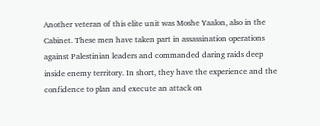Another veteran of this elite unit was Moshe Yaalon, also in the Cabinet. These men have taken part in assassination operations against Palestinian leaders and commanded daring raids deep inside enemy territory. In short, they have the experience and the confidence to plan and execute an attack on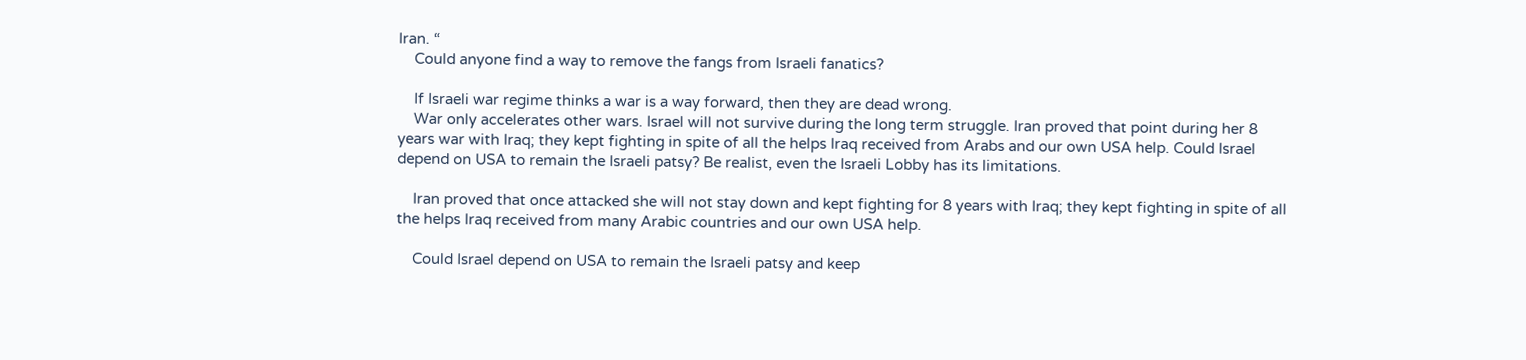Iran. “
    Could anyone find a way to remove the fangs from Israeli fanatics?

    If Israeli war regime thinks a war is a way forward, then they are dead wrong.
    War only accelerates other wars. Israel will not survive during the long term struggle. Iran proved that point during her 8 years war with Iraq; they kept fighting in spite of all the helps Iraq received from Arabs and our own USA help. Could Israel depend on USA to remain the Israeli patsy? Be realist, even the Israeli Lobby has its limitations.

    Iran proved that once attacked she will not stay down and kept fighting for 8 years with Iraq; they kept fighting in spite of all the helps Iraq received from many Arabic countries and our own USA help.

    Could Israel depend on USA to remain the Israeli patsy and keep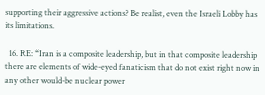supporting their aggressive actions? Be realist, even the Israeli Lobby has its limitations.

  16. RE: “Iran is a composite leadership, but in that composite leadership there are elements of wide-eyed fanaticism that do not exist right now in any other would-be nuclear power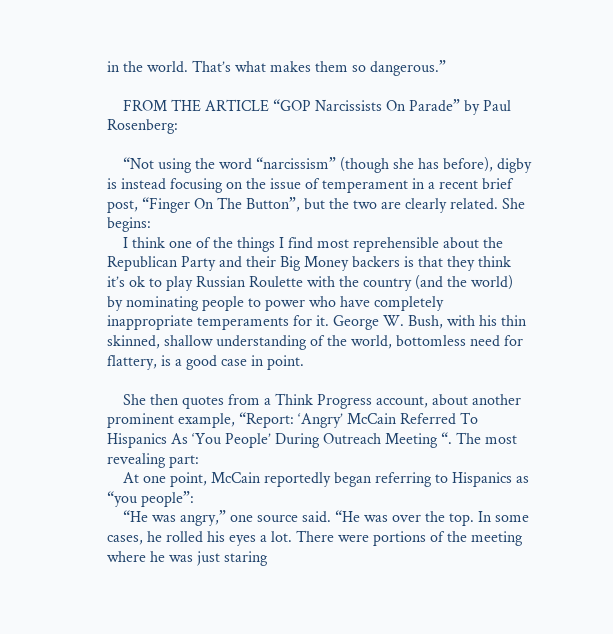in the world. That’s what makes them so dangerous.”

    FROM THE ARTICLE “GOP Narcissists On Parade” by Paul Rosenberg:

    “Not using the word “narcissism” (though she has before), digby is instead focusing on the issue of temperament in a recent brief post, “Finger On The Button”, but the two are clearly related. She begins:
    I think one of the things I find most reprehensible about the Republican Party and their Big Money backers is that they think it’s ok to play Russian Roulette with the country (and the world) by nominating people to power who have completely inappropriate temperaments for it. George W. Bush, with his thin skinned, shallow understanding of the world, bottomless need for flattery, is a good case in point.

    She then quotes from a Think Progress account, about another prominent example, “Report: ‘Angry’ McCain Referred To Hispanics As ‘You People’ During Outreach Meeting “. The most revealing part:
    At one point, McCain reportedly began referring to Hispanics as “you people”:
    “He was angry,” one source said. “He was over the top. In some cases, he rolled his eyes a lot. There were portions of the meeting where he was just staring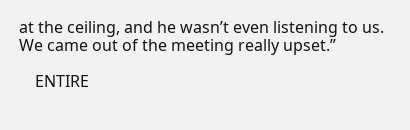at the ceiling, and he wasn’t even listening to us. We came out of the meeting really upset.”

    ENTIRE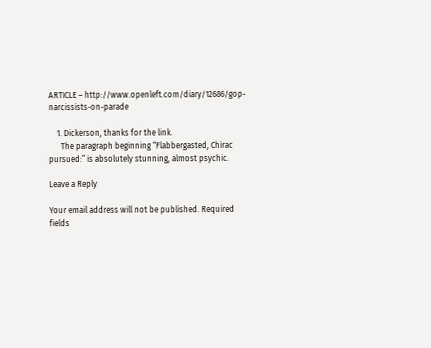ARTICLE – http://www.openleft.com/diary/12686/gop-narcissists-on-parade

    1. Dickerson, thanks for the link.
      The paragraph beginning “Flabbergasted, Chirac pursued:” is absolutely stunning, almost psychic.

Leave a Reply

Your email address will not be published. Required fields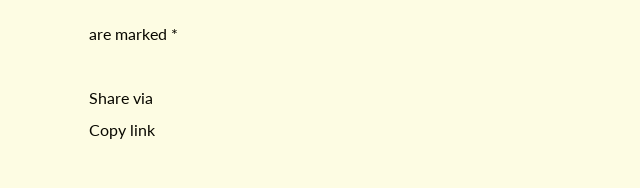are marked *

Share via
Copy link